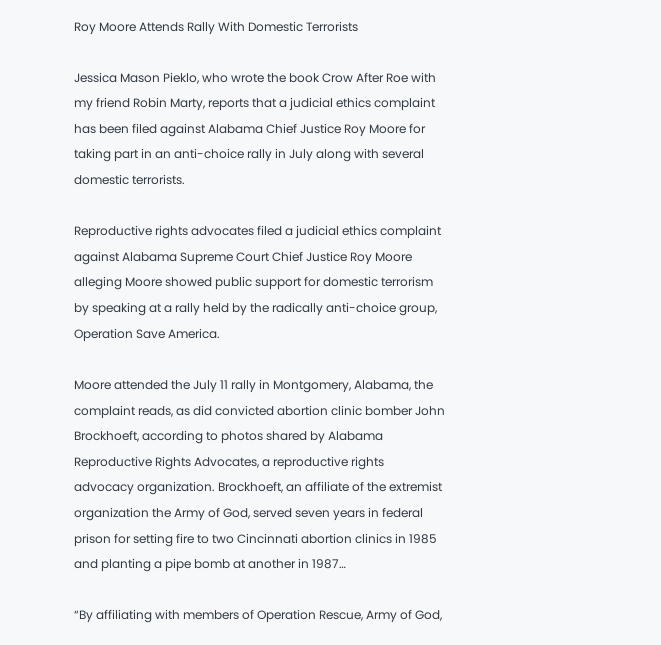Roy Moore Attends Rally With Domestic Terrorists

Jessica Mason Pieklo, who wrote the book Crow After Roe with my friend Robin Marty, reports that a judicial ethics complaint has been filed against Alabama Chief Justice Roy Moore for taking part in an anti-choice rally in July along with several domestic terrorists.

Reproductive rights advocates filed a judicial ethics complaint against Alabama Supreme Court Chief Justice Roy Moore alleging Moore showed public support for domestic terrorism by speaking at a rally held by the radically anti-choice group, Operation Save America.

Moore attended the July 11 rally in Montgomery, Alabama, the complaint reads, as did convicted abortion clinic bomber John Brockhoeft, according to photos shared by Alabama Reproductive Rights Advocates, a reproductive rights advocacy organization. Brockhoeft, an affiliate of the extremist organization the Army of God, served seven years in federal prison for setting fire to two Cincinnati abortion clinics in 1985 and planting a pipe bomb at another in 1987…

“By affiliating with members of Operation Rescue, Army of God,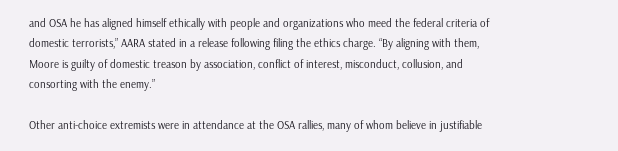and OSA he has aligned himself ethically with people and organizations who meed the federal criteria of domestic terrorists,” AARA stated in a release following filing the ethics charge. “By aligning with them, Moore is guilty of domestic treason by association, conflict of interest, misconduct, collusion, and consorting with the enemy.”

Other anti-choice extremists were in attendance at the OSA rallies, many of whom believe in justifiable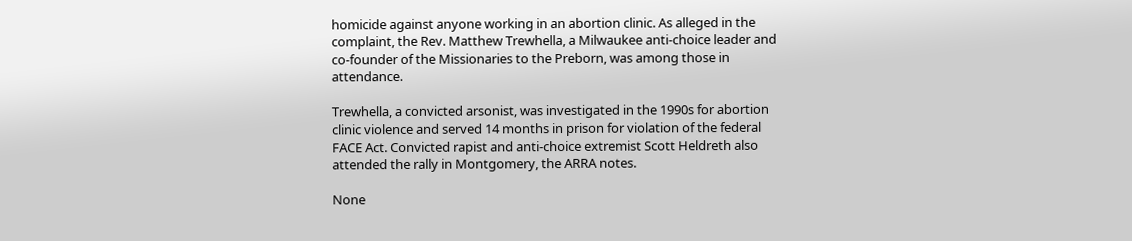homicide against anyone working in an abortion clinic. As alleged in the complaint, the Rev. Matthew Trewhella, a Milwaukee anti-choice leader and co-founder of the Missionaries to the Preborn, was among those in attendance.

Trewhella, a convicted arsonist, was investigated in the 1990s for abortion clinic violence and served 14 months in prison for violation of the federal FACE Act. Convicted rapist and anti-choice extremist Scott Heldreth also attended the rally in Montgomery, the ARRA notes.

None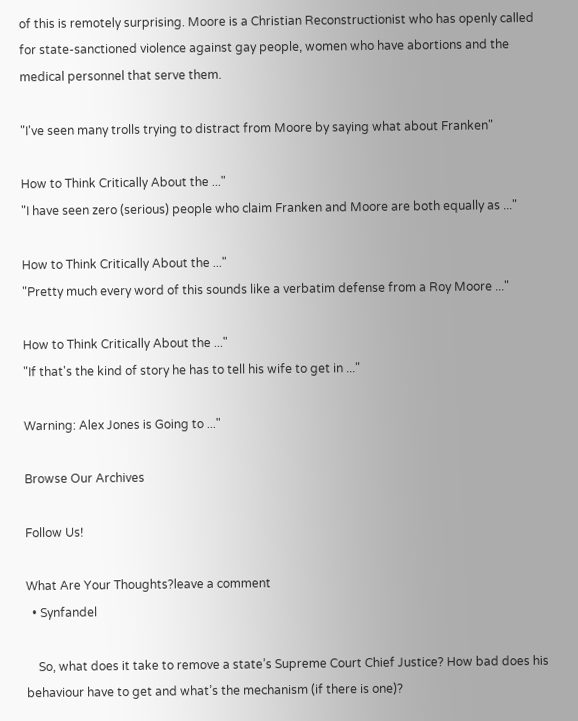of this is remotely surprising. Moore is a Christian Reconstructionist who has openly called for state-sanctioned violence against gay people, women who have abortions and the medical personnel that serve them.

"I've seen many trolls trying to distract from Moore by saying what about Franken"

How to Think Critically About the ..."
"I have seen zero (serious) people who claim Franken and Moore are both equally as ..."

How to Think Critically About the ..."
"Pretty much every word of this sounds like a verbatim defense from a Roy Moore ..."

How to Think Critically About the ..."
"If that's the kind of story he has to tell his wife to get in ..."

Warning: Alex Jones is Going to ..."

Browse Our Archives

Follow Us!

What Are Your Thoughts?leave a comment
  • Synfandel

    So, what does it take to remove a state’s Supreme Court Chief Justice? How bad does his behaviour have to get and what’s the mechanism (if there is one)?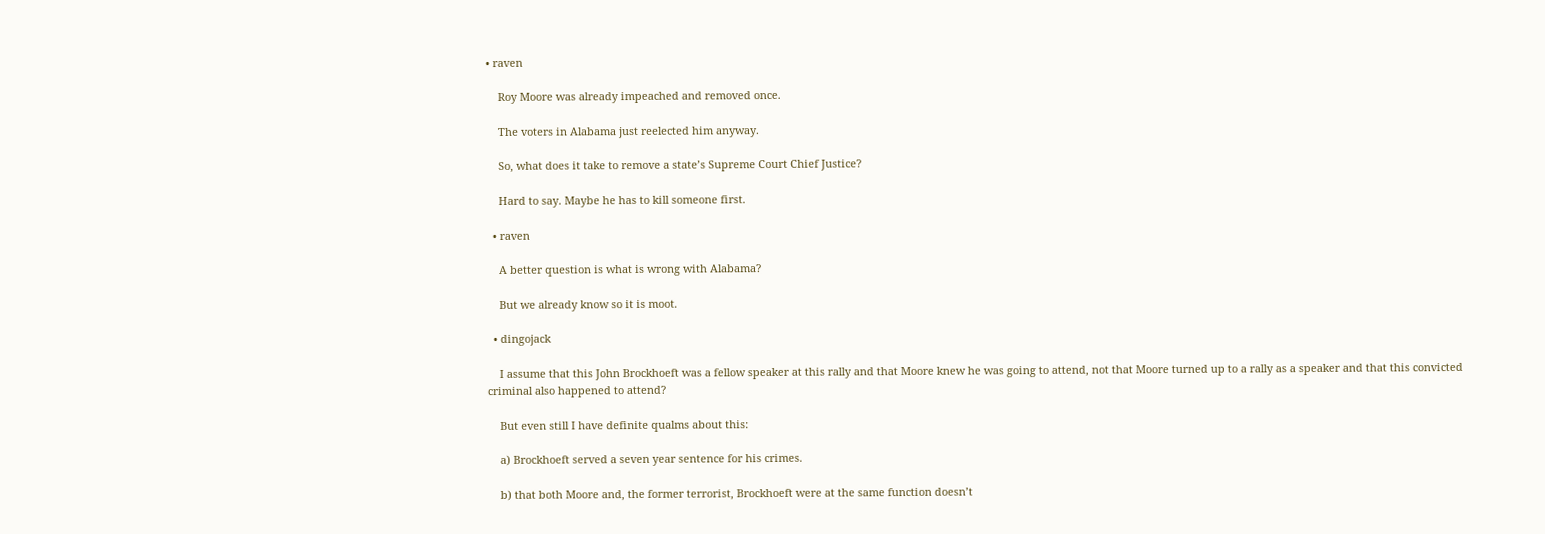• raven

    Roy Moore was already impeached and removed once.

    The voters in Alabama just reelected him anyway.

    So, what does it take to remove a state’s Supreme Court Chief Justice?

    Hard to say. Maybe he has to kill someone first.

  • raven

    A better question is what is wrong with Alabama?

    But we already know so it is moot.

  • dingojack

    I assume that this John Brockhoeft was a fellow speaker at this rally and that Moore knew he was going to attend, not that Moore turned up to a rally as a speaker and that this convicted criminal also happened to attend?

    But even still I have definite qualms about this:

    a) Brockhoeft served a seven year sentence for his crimes.

    b) that both Moore and, the former terrorist, Brockhoeft were at the same function doesn’t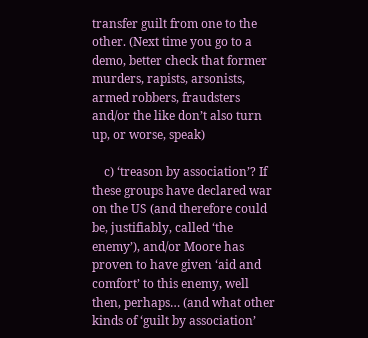transfer guilt from one to the other. (Next time you go to a demo, better check that former murders, rapists, arsonists, armed robbers, fraudsters and/or the like don’t also turn up, or worse, speak)

    c) ‘treason by association’? If these groups have declared war on the US (and therefore could be, justifiably, called ‘the enemy’), and/or Moore has proven to have given ‘aid and comfort’ to this enemy, well then, perhaps… (and what other kinds of ‘guilt by association’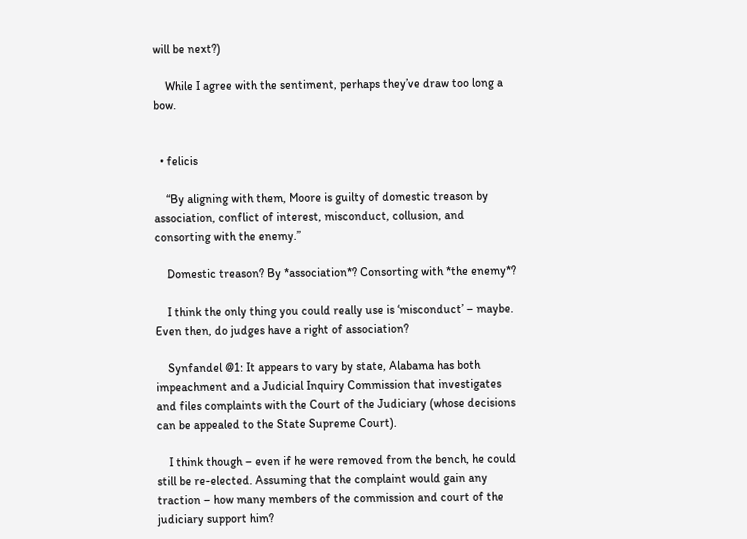will be next?)

    While I agree with the sentiment, perhaps they’ve draw too long a bow.


  • felicis

    “By aligning with them, Moore is guilty of domestic treason by association, conflict of interest, misconduct, collusion, and consorting with the enemy.”

    Domestic treason? By *association*? Consorting with *the enemy*?

    I think the only thing you could really use is ‘misconduct’ – maybe. Even then, do judges have a right of association?

    Synfandel @1: It appears to vary by state, Alabama has both impeachment and a Judicial Inquiry Commission that investigates and files complaints with the Court of the Judiciary (whose decisions can be appealed to the State Supreme Court).

    I think though – even if he were removed from the bench, he could still be re-elected. Assuming that the complaint would gain any traction – how many members of the commission and court of the judiciary support him?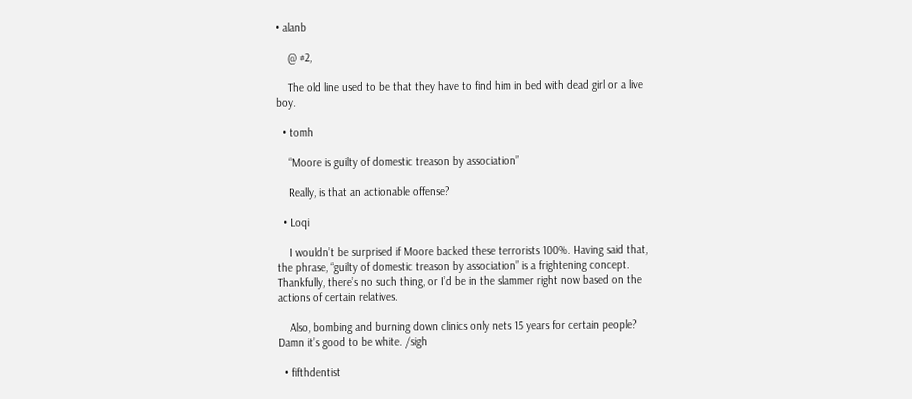• alanb

    @ #2,

    The old line used to be that they have to find him in bed with dead girl or a live boy.

  • tomh

    “Moore is guilty of domestic treason by association”

    Really, is that an actionable offense?

  • Loqi

    I wouldn’t be surprised if Moore backed these terrorists 100%. Having said that, the phrase, “guilty of domestic treason by association” is a frightening concept. Thankfully, there’s no such thing, or I’d be in the slammer right now based on the actions of certain relatives.

    Also, bombing and burning down clinics only nets 15 years for certain people? Damn it’s good to be white. /sigh

  • fifthdentist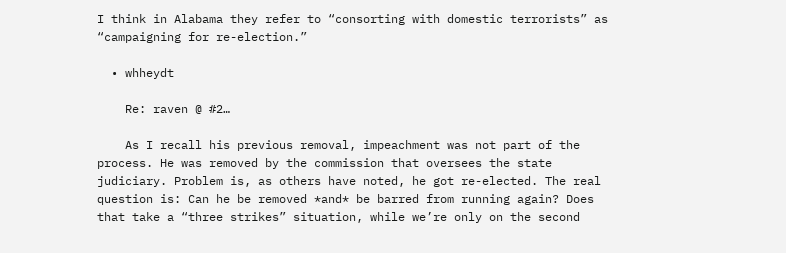I think in Alabama they refer to “consorting with domestic terrorists” as “campaigning for re-election.”

  • whheydt

    Re: raven @ #2…

    As I recall his previous removal, impeachment was not part of the process. He was removed by the commission that oversees the state judiciary. Problem is, as others have noted, he got re-elected. The real question is: Can he be removed *and* be barred from running again? Does that take a “three strikes” situation, while we’re only on the second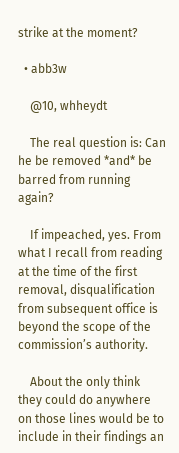strike at the moment?

  • abb3w

    @10, whheydt

    The real question is: Can he be removed *and* be barred from running again?

    If impeached, yes. From what I recall from reading at the time of the first removal, disqualification from subsequent office is beyond the scope of the commission’s authority.

    About the only think they could do anywhere on those lines would be to include in their findings an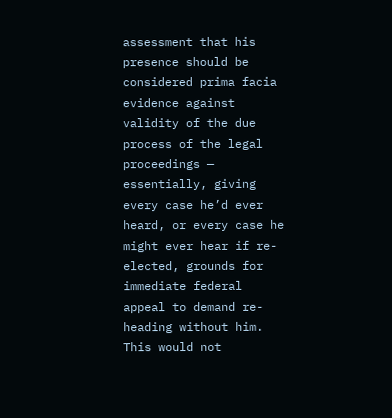assessment that his presence should be considered prima facia evidence against validity of the due process of the legal proceedings — essentially, giving every case he’d ever heard, or every case he might ever hear if re-elected, grounds for immediate federal appeal to demand re-heading without him. This would not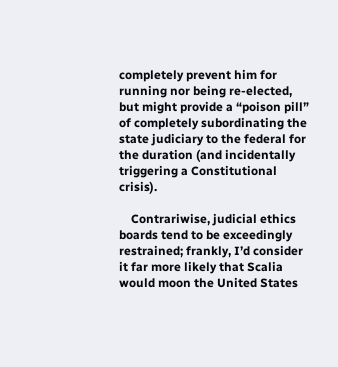completely prevent him for running nor being re-elected, but might provide a “poison pill” of completely subordinating the state judiciary to the federal for the duration (and incidentally triggering a Constitutional crisis).

    Contrariwise, judicial ethics boards tend to be exceedingly restrained; frankly, I’d consider it far more likely that Scalia would moon the United States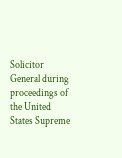Solicitor General during proceedings of the United States Supreme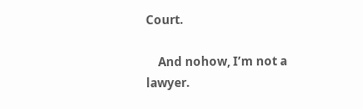Court.

    And nohow, I’m not a lawyer.